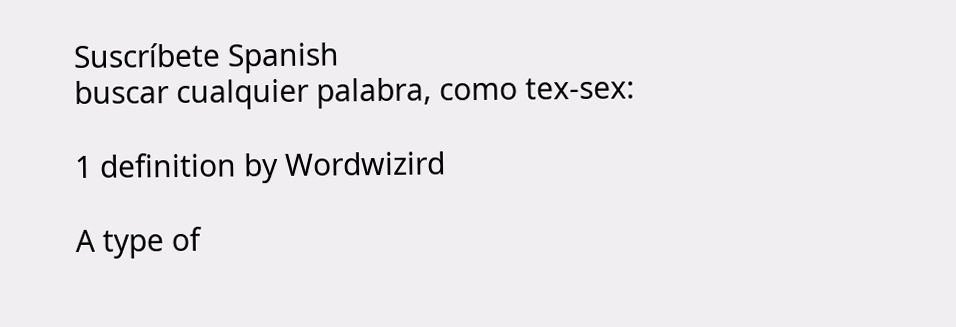Suscríbete Spanish
buscar cualquier palabra, como tex-sex:

1 definition by Wordwizird

A type of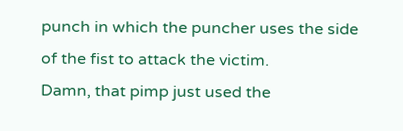punch in which the puncher uses the side of the fist to attack the victim.
Damn, that pimp just used the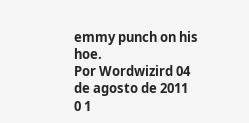emmy punch on his hoe.
Por Wordwizird 04 de agosto de 2011
0 1